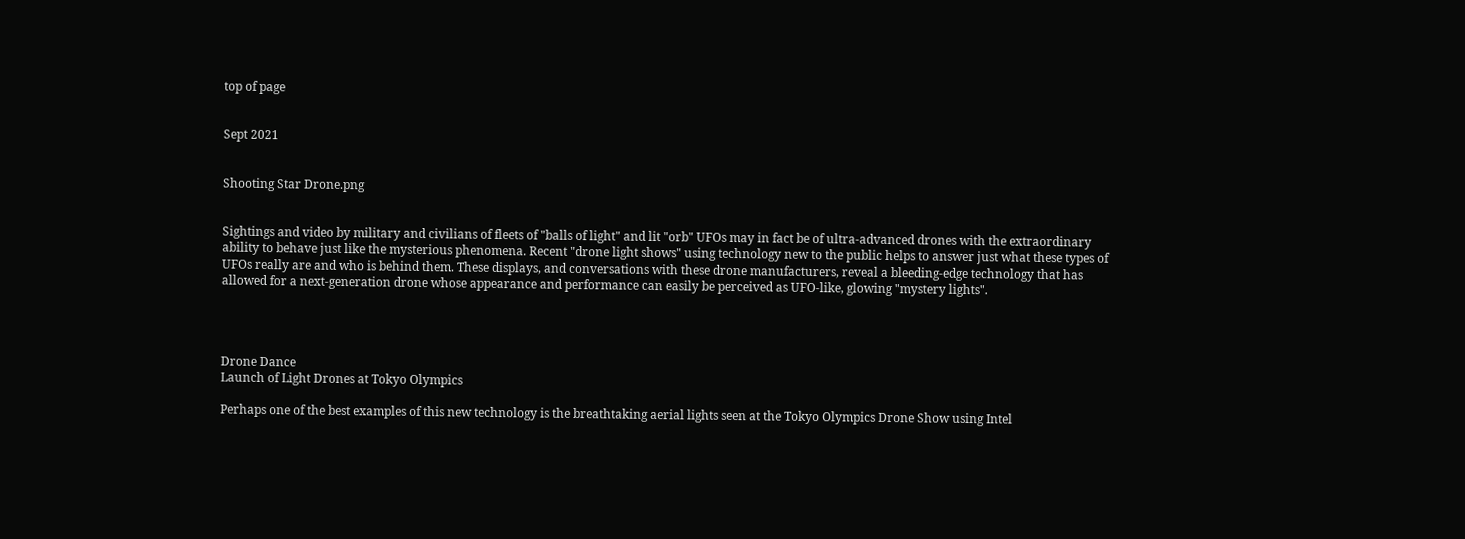top of page


Sept 2021


Shooting Star Drone.png


Sightings and video by military and civilians of fleets of "balls of light" and lit "orb" UFOs may in fact be of ultra-advanced drones with the extraordinary ability to behave just like the mysterious phenomena. Recent "drone light shows" using technology new to the public helps to answer just what these types of UFOs really are and who is behind them. These displays, and conversations with these drone manufacturers, reveal a bleeding-edge technology that has allowed for a next-generation drone whose appearance and performance can easily be perceived as UFO-like, glowing "mystery lights".




Drone Dance
Launch of Light Drones at Tokyo Olympics

Perhaps one of the best examples of this new technology is the breathtaking aerial lights seen at the Tokyo Olympics Drone Show using Intel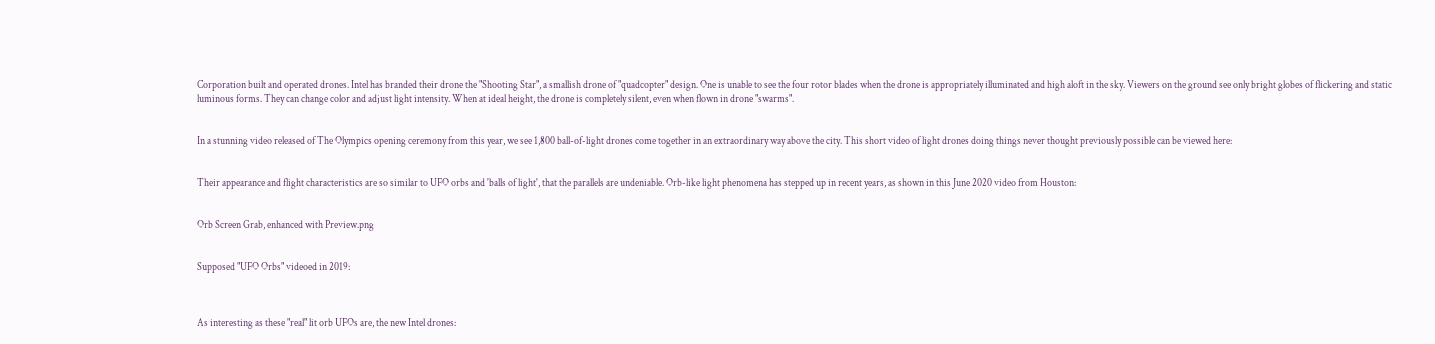Corporation built and operated drones. Intel has branded their drone the "Shooting Star", a smallish drone of "quadcopter" design. One is unable to see the four rotor blades when the drone is appropriately illuminated and high aloft in the sky. Viewers on the ground see only bright globes of flickering and static luminous forms. They can change color and adjust light intensity. When at ideal height, the drone is completely silent, even when flown in drone "swarms".


In a stunning video released of The Olympics opening ceremony from this year, we see 1,800 ball-of-light drones come together in an extraordinary way above the city. This short video of light drones doing things never thought previously possible can be viewed here:


Their appearance and flight characteristics are so similar to UFO orbs and 'balls of light', that the parallels are undeniable. Orb-like light phenomena has stepped up in recent years, as shown in this June 2020 video from Houston:


Orb Screen Grab, enhanced with Preview.png


Supposed "UFO Orbs" videoed in 2019:



As interesting as these "real" lit orb UFOs are, the new Intel drones: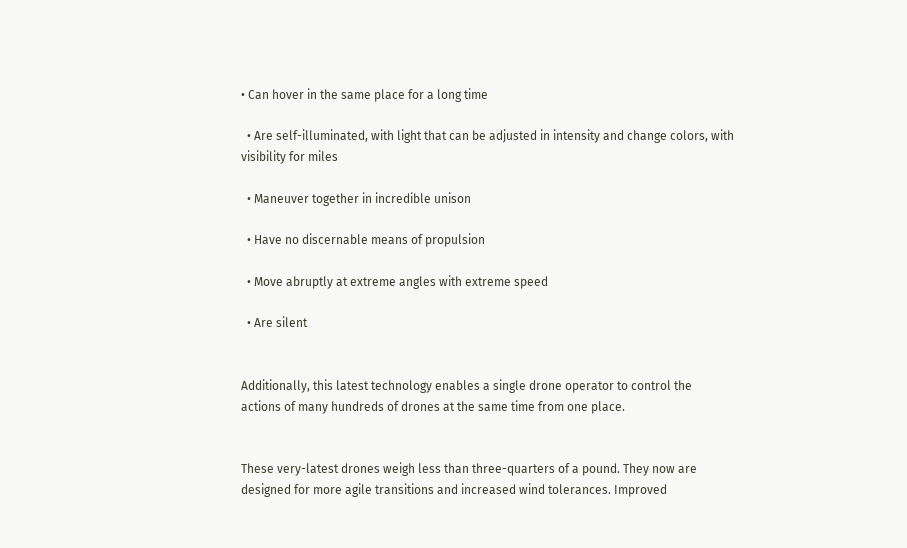• Can hover in the same place for a long time

  • Are self-illuminated, with light that can be adjusted in intensity and change colors, with visibility for miles

  • Maneuver together in incredible unison

  • Have no discernable means of propulsion

  • Move abruptly at extreme angles with extreme speed

  • Are silent


Additionally, this latest technology enables a single drone operator to control the actions of many hundreds of drones at the same time from one place.


These very-latest drones weigh less than three-quarters of a pound. They now are designed for more agile transitions and increased wind tolerances. Improved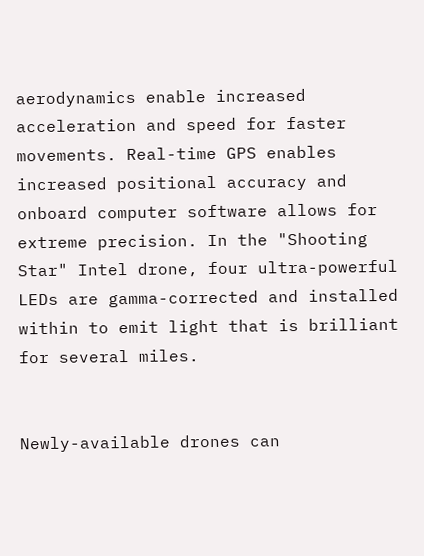aerodynamics enable increased acceleration and speed for faster movements. Real-time GPS enables increased positional accuracy and onboard computer software allows for extreme precision. In the "Shooting Star" Intel drone, four ultra-powerful LEDs are gamma-corrected and installed within to emit light that is brilliant for several miles.


Newly-available drones can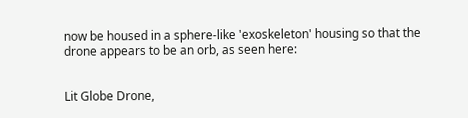now be housed in a sphere-like 'exoskeleton' housing so that the drone appears to be an orb, as seen here:


Lit Globe Drone,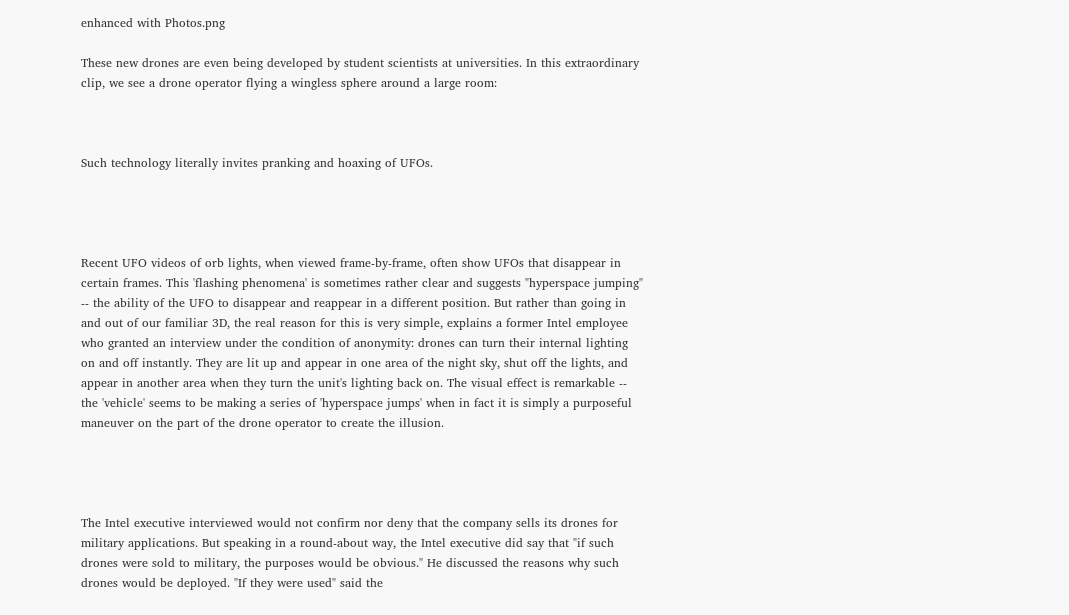enhanced with Photos.png

These new drones are even being developed by student scientists at universities. In this extraordinary clip, we see a drone operator flying a wingless sphere around a large room:



Such technology literally invites pranking and hoaxing of UFOs.




Recent UFO videos of orb lights, when viewed frame-by-frame, often show UFOs that disappear in certain frames. This 'flashing phenomena' is sometimes rather clear and suggests "hyperspace jumping" -- the ability of the UFO to disappear and reappear in a different position. But rather than going in and out of our familiar 3D, the real reason for this is very simple, explains a former Intel employee who granted an interview under the condition of anonymity: drones can turn their internal lighting on and off instantly. They are lit up and appear in one area of the night sky, shut off the lights, and appear in another area when they turn the unit's lighting back on. The visual effect is remarkable -- the 'vehicle' seems to be making a series of 'hyperspace jumps' when in fact it is simply a purposeful maneuver on the part of the drone operator to create the illusion.




The Intel executive interviewed would not confirm nor deny that the company sells its drones for military applications. But speaking in a round-about way, the Intel executive did say that "if such drones were sold to military, the purposes would be obvious." He discussed the reasons why such drones would be deployed. "If they were used" said the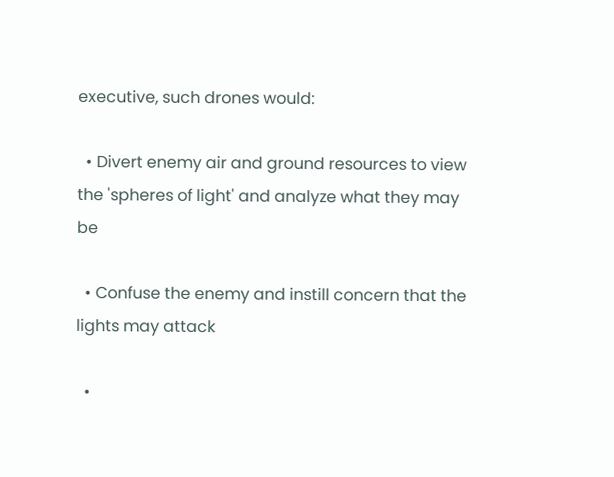executive, such drones would:

  • Divert enemy air and ground resources to view the 'spheres of light' and analyze what they may be

  • Confuse the enemy and instill concern that the lights may attack

  •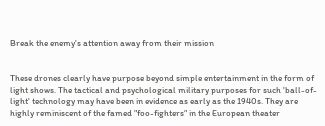Break the enemy's attention away from their mission


These drones clearly have purpose beyond simple entertainment in the form of light shows. The tactical and psychological military purposes for such 'ball-of-light' technology may have been in evidence as early as the 1940s. They are highly reminiscent of the famed "foo-fighters" in the European theater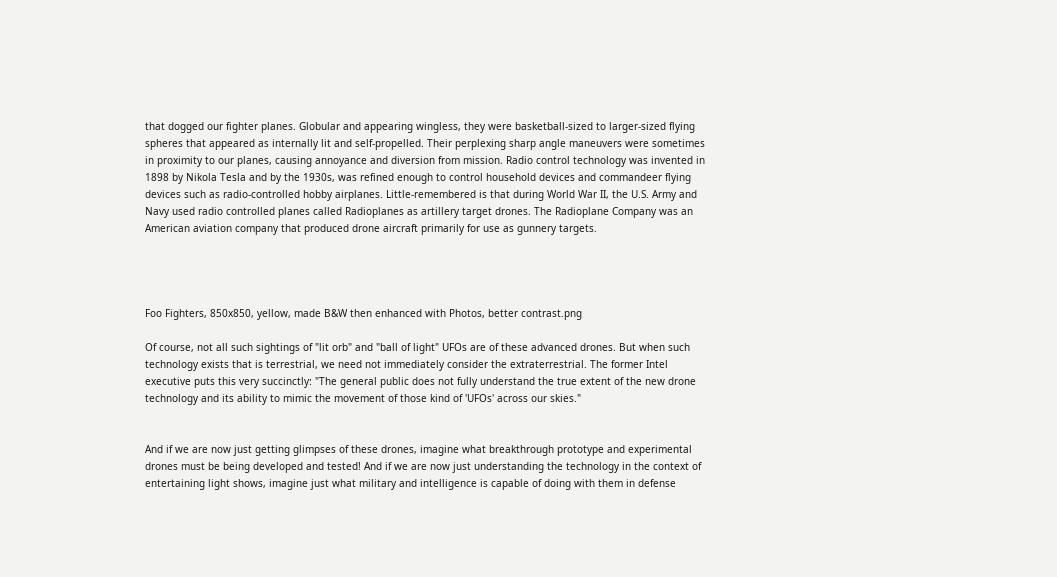that dogged our fighter planes. Globular and appearing wingless, they were basketball-sized to larger-sized flying spheres that appeared as internally lit and self-propelled. Their perplexing sharp angle maneuvers were sometimes in proximity to our planes, causing annoyance and diversion from mission. Radio control technology was invented in 1898 by Nikola Tesla and by the 1930s, was refined enough to control household devices and commandeer flying devices such as radio-controlled hobby airplanes. Little-remembered is that during World War II, the U.S. Army and Navy used radio controlled planes called Radioplanes as artillery target drones. The Radioplane Company was an American aviation company that produced drone aircraft primarily for use as gunnery targets.




Foo Fighters, 850x850, yellow, made B&W then enhanced with Photos, better contrast.png

Of course, not all such sightings of "lit orb" and "ball of light" UFOs are of these advanced drones. But when such technology exists that is terrestrial, we need not immediately consider the extraterrestrial. The former Intel executive puts this very succinctly: "The general public does not fully understand the true extent of the new drone technology and its ability to mimic the movement of those kind of 'UFOs' across our skies."


And if we are now just getting glimpses of these drones, imagine what breakthrough prototype and experimental drones must be being developed and tested! And if we are now just understanding the technology in the context of entertaining light shows, imagine just what military and intelligence is capable of doing with them in defense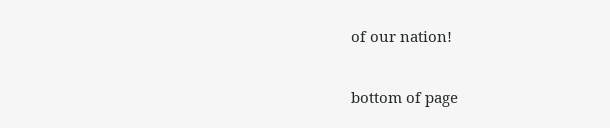of our nation!

bottom of page